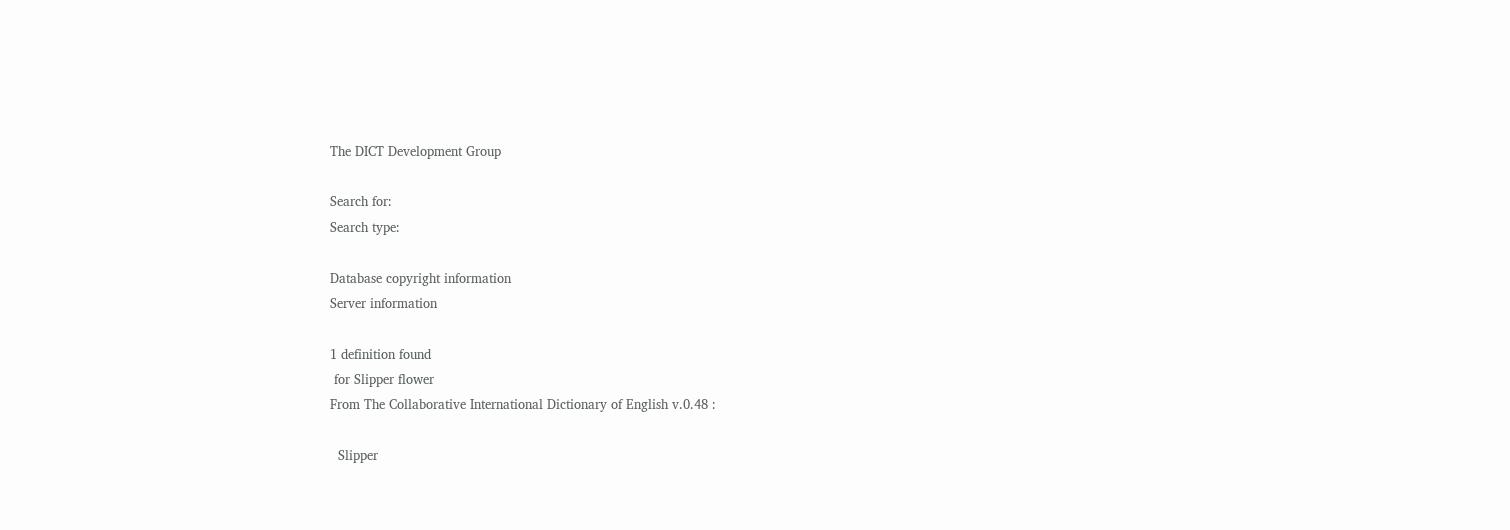The DICT Development Group

Search for:
Search type:

Database copyright information
Server information

1 definition found
 for Slipper flower
From The Collaborative International Dictionary of English v.0.48 :

  Slipper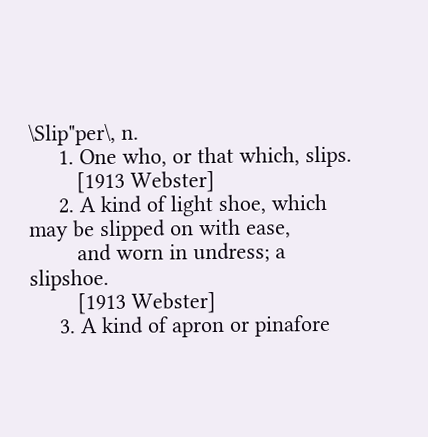\Slip"per\, n.
     1. One who, or that which, slips.
        [1913 Webster]
     2. A kind of light shoe, which may be slipped on with ease,
        and worn in undress; a slipshoe.
        [1913 Webster]
     3. A kind of apron or pinafore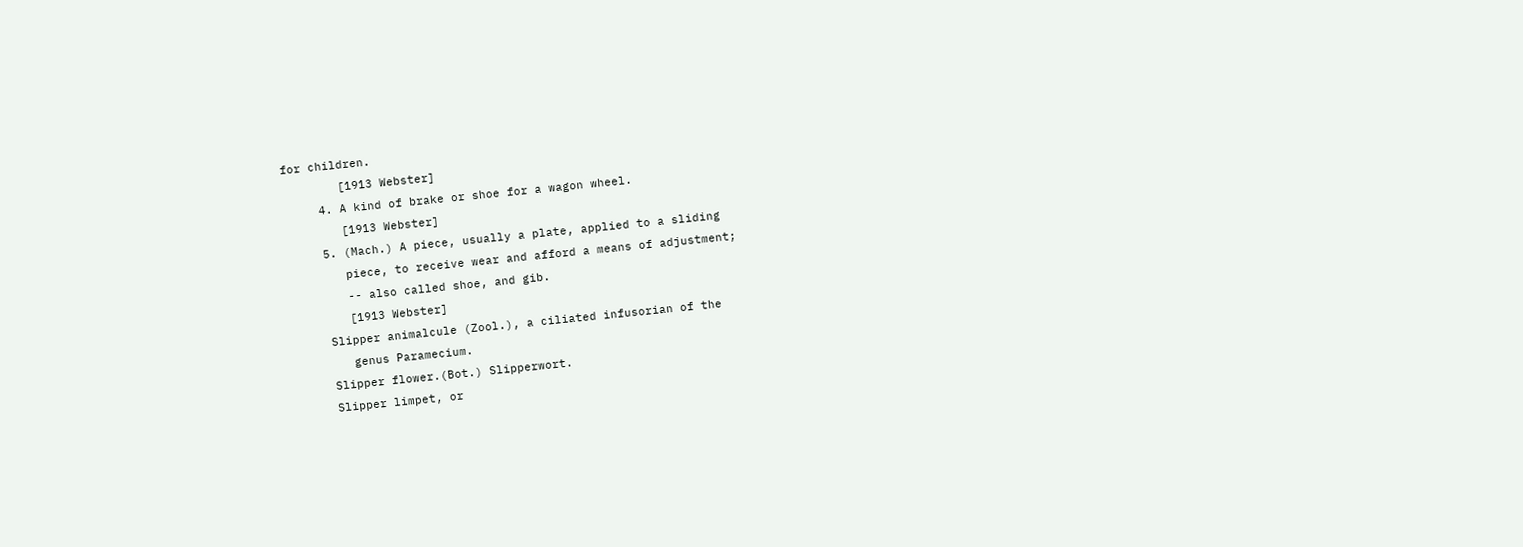for children.
        [1913 Webster]
     4. A kind of brake or shoe for a wagon wheel.
        [1913 Webster]
     5. (Mach.) A piece, usually a plate, applied to a sliding
        piece, to receive wear and afford a means of adjustment;
        -- also called shoe, and gib.
        [1913 Webster]
     Slipper animalcule (Zool.), a ciliated infusorian of the
        genus Paramecium.
     Slipper flower.(Bot.) Slipperwort.
     Slipper limpet, or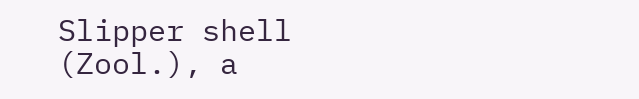Slipper shell (Zool.), a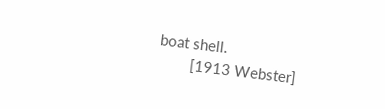boat shell.
        [1913 Webster]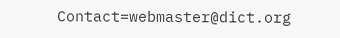Contact=webmaster@dict.org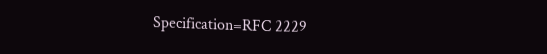Specification=RFC 2229